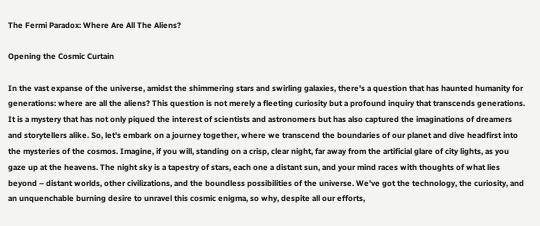The Fermi Paradox: Where Are All The Aliens?

Opening the Cosmic Curtain

In the vast expanse of the universe, amidst the shimmering stars and swirling galaxies, there's a question that has haunted humanity for generations: where are all the aliens? This question is not merely a fleeting curiosity but a profound inquiry that transcends generations. It is a mystery that has not only piqued the interest of scientists and astronomers but has also captured the imaginations of dreamers and storytellers alike. So, let's embark on a journey together, where we transcend the boundaries of our planet and dive headfirst into the mysteries of the cosmos. Imagine, if you will, standing on a crisp, clear night, far away from the artificial glare of city lights, as you gaze up at the heavens. The night sky is a tapestry of stars, each one a distant sun, and your mind races with thoughts of what lies beyond – distant worlds, other civilizations, and the boundless possibilities of the universe. We've got the technology, the curiosity, and an unquenchable burning desire to unravel this cosmic enigma, so why, despite all our efforts,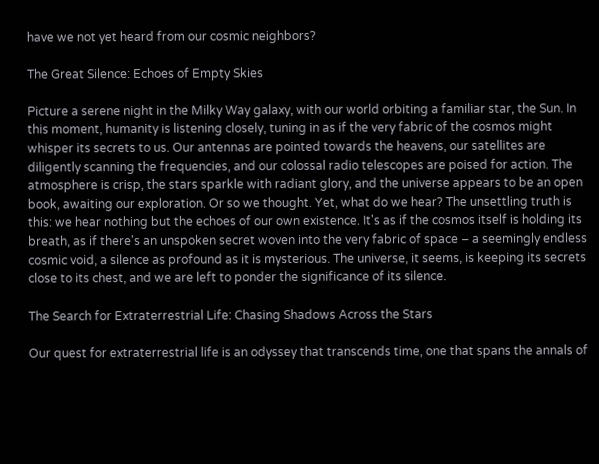have we not yet heard from our cosmic neighbors?

The Great Silence: Echoes of Empty Skies

Picture a serene night in the Milky Way galaxy, with our world orbiting a familiar star, the Sun. In this moment, humanity is listening closely, tuning in as if the very fabric of the cosmos might whisper its secrets to us. Our antennas are pointed towards the heavens, our satellites are diligently scanning the frequencies, and our colossal radio telescopes are poised for action. The atmosphere is crisp, the stars sparkle with radiant glory, and the universe appears to be an open book, awaiting our exploration. Or so we thought. Yet, what do we hear? The unsettling truth is this: we hear nothing but the echoes of our own existence. It's as if the cosmos itself is holding its breath, as if there's an unspoken secret woven into the very fabric of space – a seemingly endless cosmic void, a silence as profound as it is mysterious. The universe, it seems, is keeping its secrets close to its chest, and we are left to ponder the significance of its silence.

The Search for Extraterrestrial Life: Chasing Shadows Across the Stars

Our quest for extraterrestrial life is an odyssey that transcends time, one that spans the annals of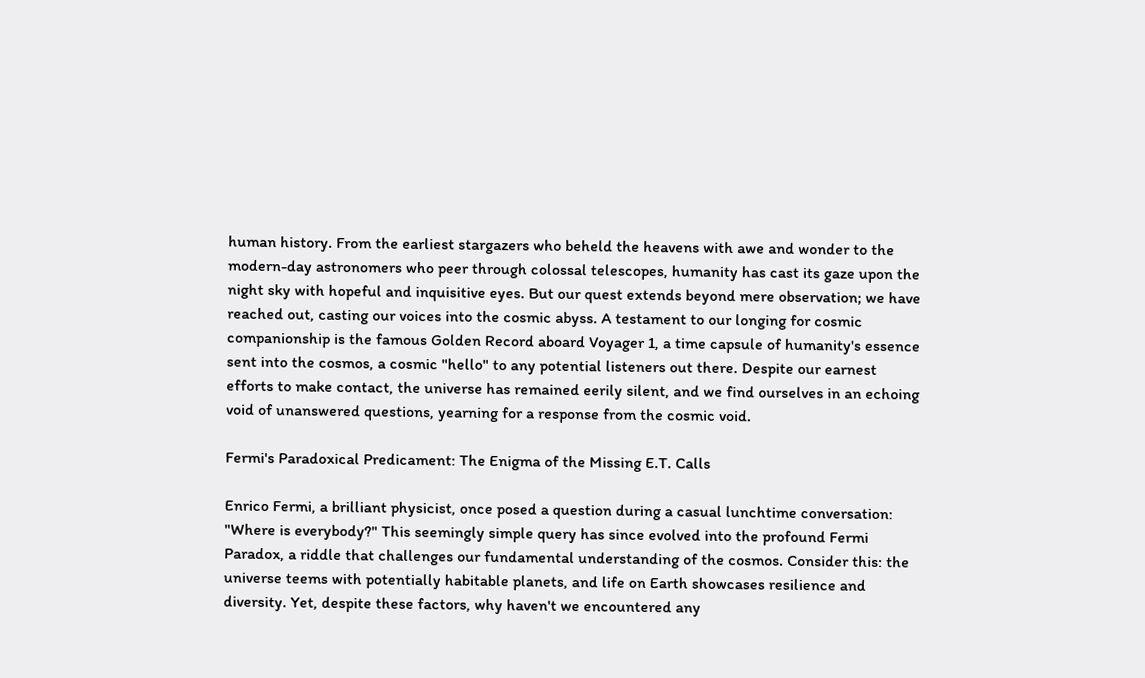human history. From the earliest stargazers who beheld the heavens with awe and wonder to the modern-day astronomers who peer through colossal telescopes, humanity has cast its gaze upon the night sky with hopeful and inquisitive eyes. But our quest extends beyond mere observation; we have reached out, casting our voices into the cosmic abyss. A testament to our longing for cosmic companionship is the famous Golden Record aboard Voyager 1, a time capsule of humanity's essence sent into the cosmos, a cosmic "hello" to any potential listeners out there. Despite our earnest efforts to make contact, the universe has remained eerily silent, and we find ourselves in an echoing void of unanswered questions, yearning for a response from the cosmic void.

Fermi's Paradoxical Predicament: The Enigma of the Missing E.T. Calls

Enrico Fermi, a brilliant physicist, once posed a question during a casual lunchtime conversation: "Where is everybody?" This seemingly simple query has since evolved into the profound Fermi Paradox, a riddle that challenges our fundamental understanding of the cosmos. Consider this: the universe teems with potentially habitable planets, and life on Earth showcases resilience and diversity. Yet, despite these factors, why haven't we encountered any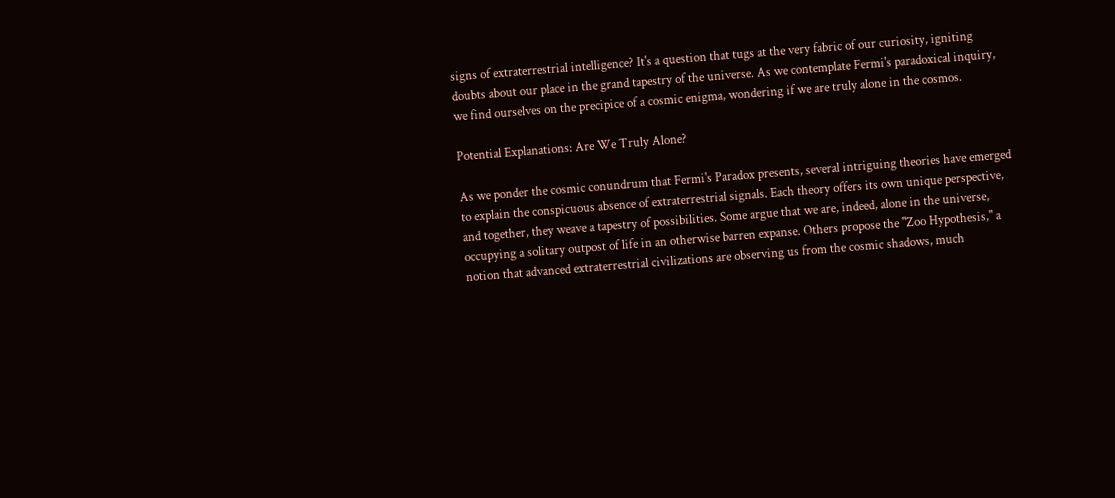signs of extraterrestrial intelligence? It's a question that tugs at the very fabric of our curiosity, igniting doubts about our place in the grand tapestry of the universe. As we contemplate Fermi's paradoxical inquiry, we find ourselves on the precipice of a cosmic enigma, wondering if we are truly alone in the cosmos.

Potential Explanations: Are We Truly Alone?

As we ponder the cosmic conundrum that Fermi's Paradox presents, several intriguing theories have emerged to explain the conspicuous absence of extraterrestrial signals. Each theory offers its own unique perspective, and together, they weave a tapestry of possibilities. Some argue that we are, indeed, alone in the universe, occupying a solitary outpost of life in an otherwise barren expanse. Others propose the "Zoo Hypothesis," a notion that advanced extraterrestrial civilizations are observing us from the cosmic shadows, much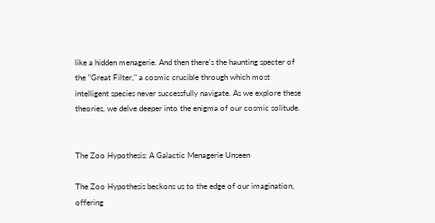like a hidden menagerie. And then there's the haunting specter of the "Great Filter," a cosmic crucible through which most intelligent species never successfully navigate. As we explore these theories, we delve deeper into the enigma of our cosmic solitude.


The Zoo Hypothesis: A Galactic Menagerie Unseen

The Zoo Hypothesis beckons us to the edge of our imagination, offering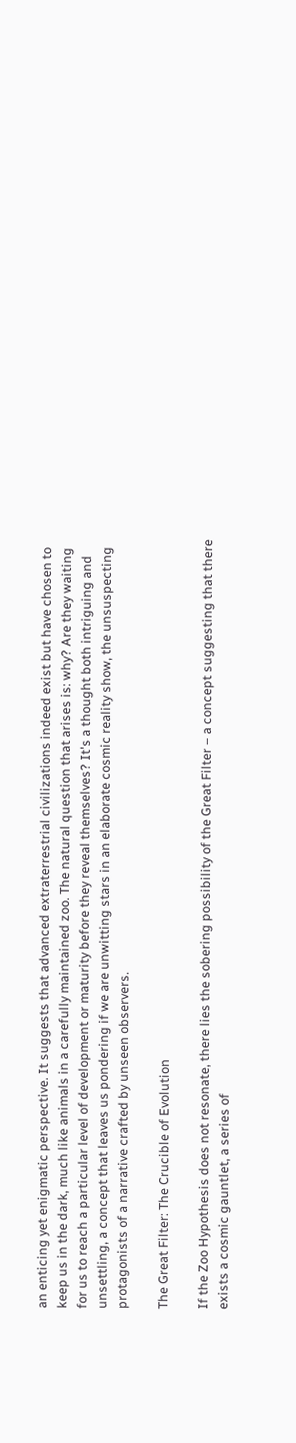an enticing yet enigmatic perspective. It suggests that advanced extraterrestrial civilizations indeed exist but have chosen to keep us in the dark, much like animals in a carefully maintained zoo. The natural question that arises is: why? Are they waiting for us to reach a particular level of development or maturity before they reveal themselves? It's a thought both intriguing and unsettling, a concept that leaves us pondering if we are unwitting stars in an elaborate cosmic reality show, the unsuspecting protagonists of a narrative crafted by unseen observers.

The Great Filter: The Crucible of Evolution

If the Zoo Hypothesis does not resonate, there lies the sobering possibility of the Great Filter – a concept suggesting that there exists a cosmic gauntlet, a series of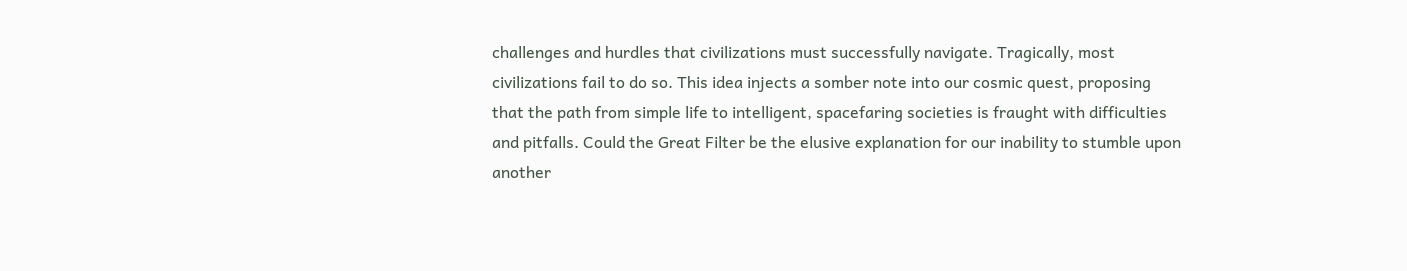challenges and hurdles that civilizations must successfully navigate. Tragically, most civilizations fail to do so. This idea injects a somber note into our cosmic quest, proposing that the path from simple life to intelligent, spacefaring societies is fraught with difficulties and pitfalls. Could the Great Filter be the elusive explanation for our inability to stumble upon another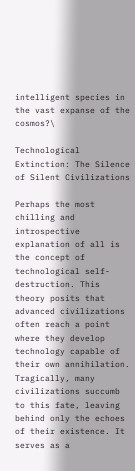intelligent species in the vast expanse of the cosmos?\

Technological Extinction: The Silence of Silent Civilizations

Perhaps the most chilling and introspective explanation of all is the concept of technological self-destruction. This theory posits that advanced civilizations often reach a point where they develop technology capable of their own annihilation. Tragically, many civilizations succumb to this fate, leaving behind only the echoes of their existence. It serves as a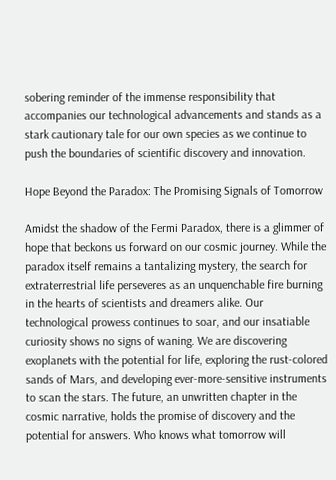sobering reminder of the immense responsibility that accompanies our technological advancements and stands as a stark cautionary tale for our own species as we continue to push the boundaries of scientific discovery and innovation.

Hope Beyond the Paradox: The Promising Signals of Tomorrow

Amidst the shadow of the Fermi Paradox, there is a glimmer of hope that beckons us forward on our cosmic journey. While the paradox itself remains a tantalizing mystery, the search for extraterrestrial life perseveres as an unquenchable fire burning in the hearts of scientists and dreamers alike. Our technological prowess continues to soar, and our insatiable curiosity shows no signs of waning. We are discovering exoplanets with the potential for life, exploring the rust-colored sands of Mars, and developing ever-more-sensitive instruments to scan the stars. The future, an unwritten chapter in the cosmic narrative, holds the promise of discovery and the potential for answers. Who knows what tomorrow will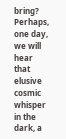bring? Perhaps, one day, we will hear that elusive cosmic whisper in the dark, a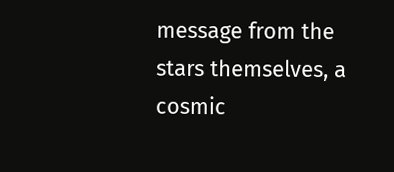message from the stars themselves, a cosmic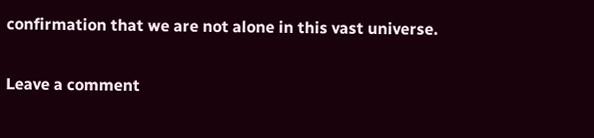confirmation that we are not alone in this vast universe.

Leave a comment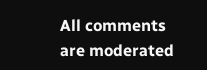All comments are moderated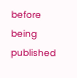before being published